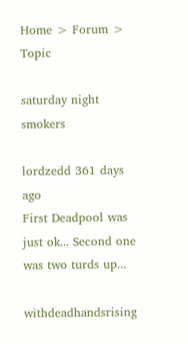Home > Forum > Topic

saturday night smokers

lordzedd 361 days ago
First Deadpool was just ok... Second one was two turds up...

withdeadhandsrising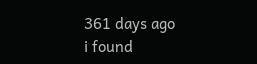361 days ago
i found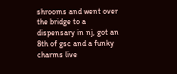shrooms and went over the bridge to a dispensary in nj, got an 8th of gsc and a funky charms live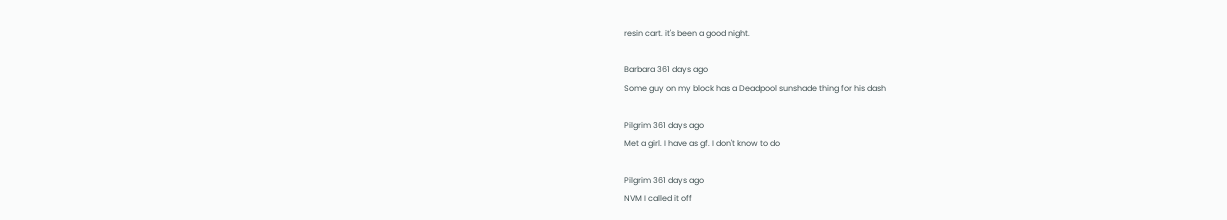resin cart. it's been a good night.

Barbara 361 days ago
Some guy on my block has a Deadpool sunshade thing for his dash

Pilgrim 361 days ago
Met a girl. I have as gf. I don't know to do

Pilgrim 361 days ago
NVM I called it off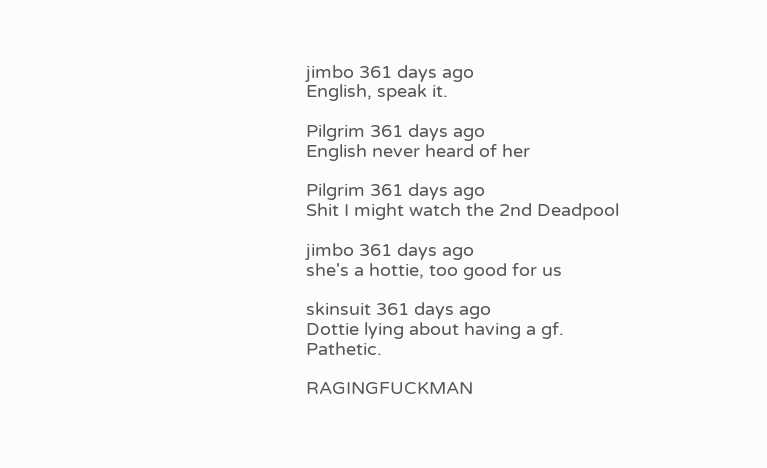jimbo 361 days ago
English, speak it.

Pilgrim 361 days ago
English never heard of her

Pilgrim 361 days ago
Shit I might watch the 2nd Deadpool

jimbo 361 days ago
she's a hottie, too good for us

skinsuit 361 days ago
Dottie lying about having a gf. Pathetic.

RAGINGFUCKMAN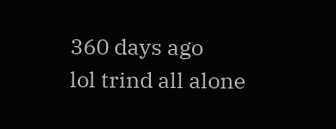360 days ago
lol trind all alone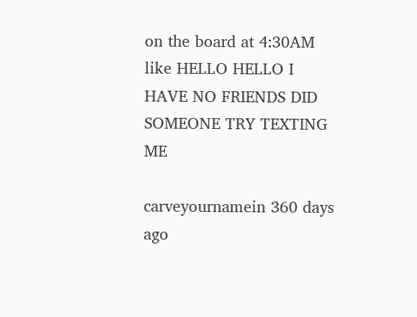on the board at 4:30AM like HELLO HELLO I HAVE NO FRIENDS DID SOMEONE TRY TEXTING ME

carveyournamein 360 days ago